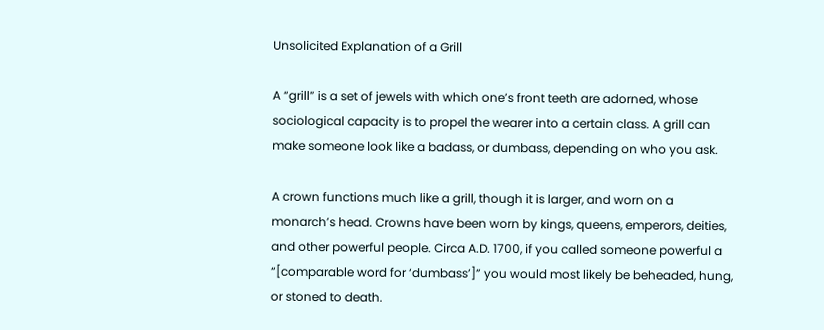Unsolicited Explanation of a Grill

A “grill” is a set of jewels with which one’s front teeth are adorned, whose sociological capacity is to propel the wearer into a certain class. A grill can make someone look like a badass, or dumbass, depending on who you ask.

A crown functions much like a grill, though it is larger, and worn on a monarch’s head. Crowns have been worn by kings, queens, emperors, deities, and other powerful people. Circa A.D. 1700, if you called someone powerful a “[comparable word for ‘dumbass’]” you would most likely be beheaded, hung, or stoned to death.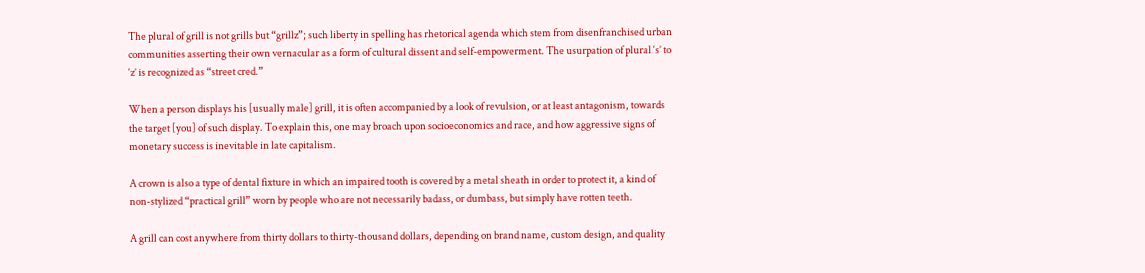The plural of grill is not grills but “grillz”; such liberty in spelling has rhetorical agenda which stem from disenfranchised urban communities asserting their own vernacular as a form of cultural dissent and self-empowerment. The usurpation of plural ‘s’ to ‘z’ is recognized as “street cred.”

When a person displays his [usually male] grill, it is often accompanied by a look of revulsion, or at least antagonism, towards the target [you] of such display. To explain this, one may broach upon socioeconomics and race, and how aggressive signs of monetary success is inevitable in late capitalism.

A crown is also a type of dental fixture in which an impaired tooth is covered by a metal sheath in order to protect it, a kind of non-stylized “practical grill” worn by people who are not necessarily badass, or dumbass, but simply have rotten teeth.

A grill can cost anywhere from thirty dollars to thirty-thousand dollars, depending on brand name, custom design, and quality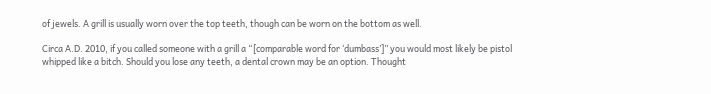of jewels. A grill is usually worn over the top teeth, though can be worn on the bottom as well.

Circa A.D. 2010, if you called someone with a grill a “[comparable word for ‘dumbass’]” you would most likely be pistol whipped like a bitch. Should you lose any teeth, a dental crown may be an option. Thought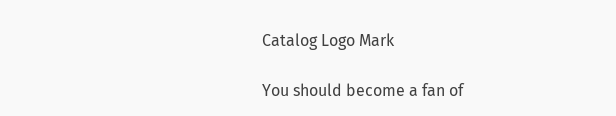Catalog Logo Mark

You should become a fan of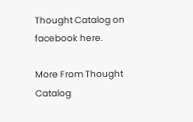Thought Catalog on facebook here.

More From Thought Catalog